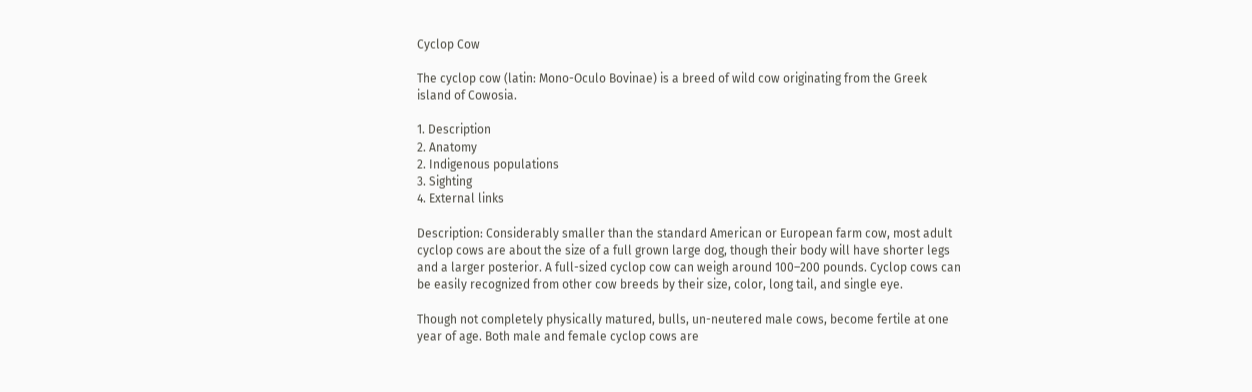Cyclop Cow

The cyclop cow (latin: Mono-Oculo Bovinae) is a breed of wild cow originating from the Greek island of Cowosia.

1. Description
2. Anatomy
2. Indigenous populations
3. Sighting
4. External links

Description: Considerably smaller than the standard American or European farm cow, most adult cyclop cows are about the size of a full grown large dog, though their body will have shorter legs and a larger posterior. A full-sized cyclop cow can weigh around 100–200 pounds. Cyclop cows can be easily recognized from other cow breeds by their size, color, long tail, and single eye.

Though not completely physically matured, bulls, un-neutered male cows, become fertile at one year of age. Both male and female cyclop cows are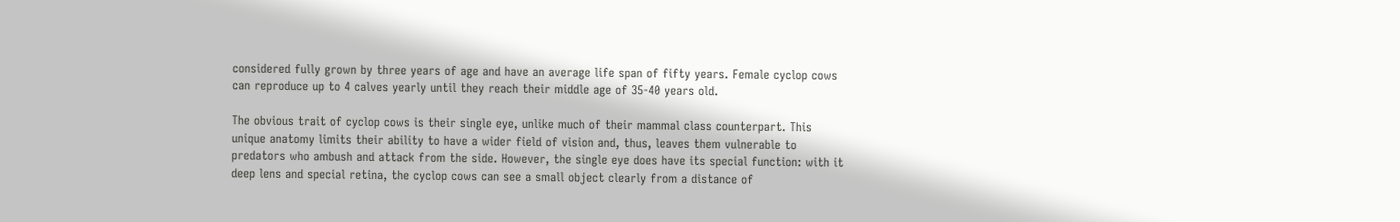considered fully grown by three years of age and have an average life span of fifty years. Female cyclop cows can reproduce up to 4 calves yearly until they reach their middle age of 35-40 years old.

The obvious trait of cyclop cows is their single eye, unlike much of their mammal class counterpart. This unique anatomy limits their ability to have a wider field of vision and, thus, leaves them vulnerable to predators who ambush and attack from the side. However, the single eye does have its special function: with it deep lens and special retina, the cyclop cows can see a small object clearly from a distance of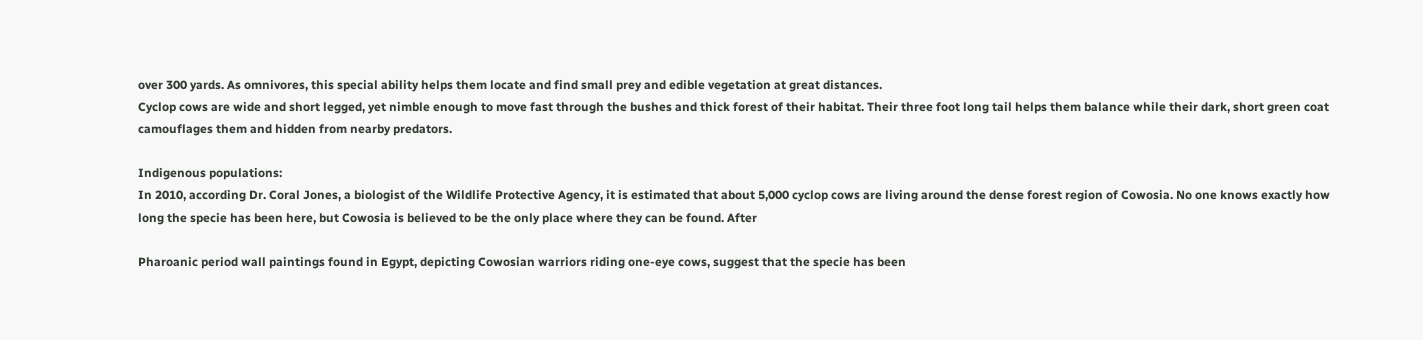over 300 yards. As omnivores, this special ability helps them locate and find small prey and edible vegetation at great distances.
Cyclop cows are wide and short legged, yet nimble enough to move fast through the bushes and thick forest of their habitat. Their three foot long tail helps them balance while their dark, short green coat camouflages them and hidden from nearby predators.

Indigenous populations:
In 2010, according Dr. Coral Jones, a biologist of the Wildlife Protective Agency, it is estimated that about 5,000 cyclop cows are living around the dense forest region of Cowosia. No one knows exactly how long the specie has been here, but Cowosia is believed to be the only place where they can be found. After

Pharoanic period wall paintings found in Egypt, depicting Cowosian warriors riding one-eye cows, suggest that the specie has been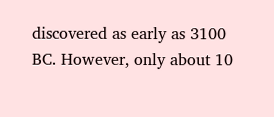discovered as early as 3100 BC. However, only about 10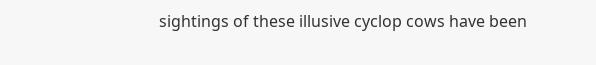sightings of these illusive cyclop cows have been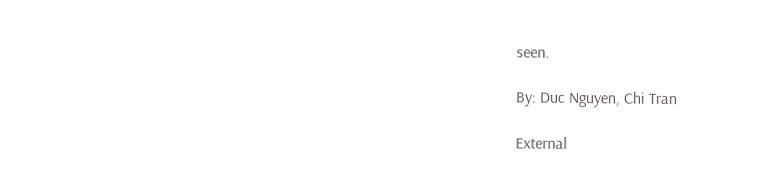seen.

By: Duc Nguyen, Chi Tran

External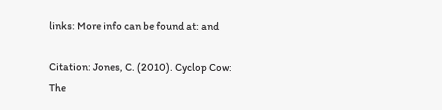links: More info can be found at: and

Citation: Jones, C. (2010). Cyclop Cow: The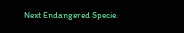Next Endangered Specie.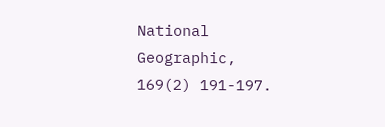National Geographic, 169(2) 191-197.